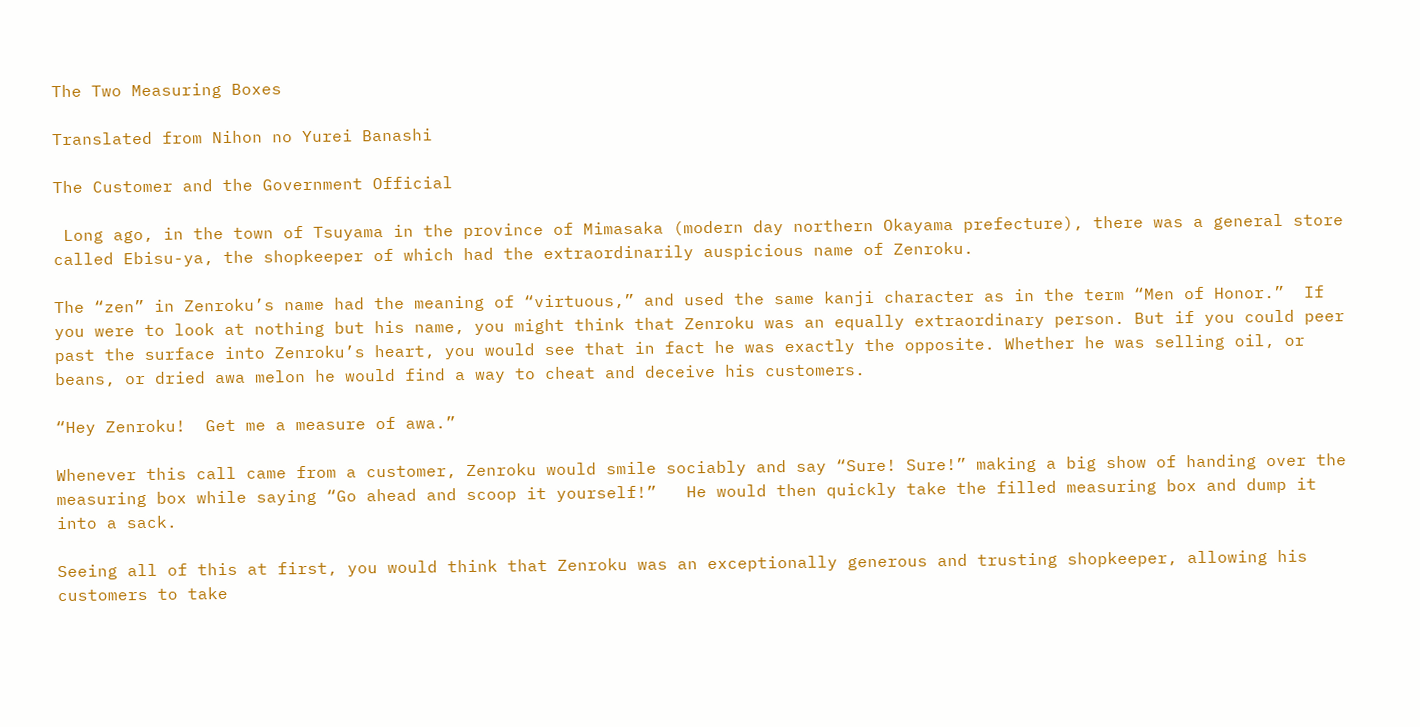The Two Measuring Boxes

Translated from Nihon no Yurei Banashi

The Customer and the Government Official

 Long ago, in the town of Tsuyama in the province of Mimasaka (modern day northern Okayama prefecture), there was a general store called Ebisu-ya, the shopkeeper of which had the extraordinarily auspicious name of Zenroku.

The “zen” in Zenroku’s name had the meaning of “virtuous,” and used the same kanji character as in the term “Men of Honor.”  If you were to look at nothing but his name, you might think that Zenroku was an equally extraordinary person. But if you could peer past the surface into Zenroku’s heart, you would see that in fact he was exactly the opposite. Whether he was selling oil, or beans, or dried awa melon he would find a way to cheat and deceive his customers.

“Hey Zenroku!  Get me a measure of awa.”

Whenever this call came from a customer, Zenroku would smile sociably and say “Sure! Sure!” making a big show of handing over the measuring box while saying “Go ahead and scoop it yourself!”   He would then quickly take the filled measuring box and dump it into a sack.

Seeing all of this at first, you would think that Zenroku was an exceptionally generous and trusting shopkeeper, allowing his customers to take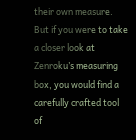their own measure.  But if you were to take a closer look at Zenroku’s measuring box, you would find a carefully crafted tool of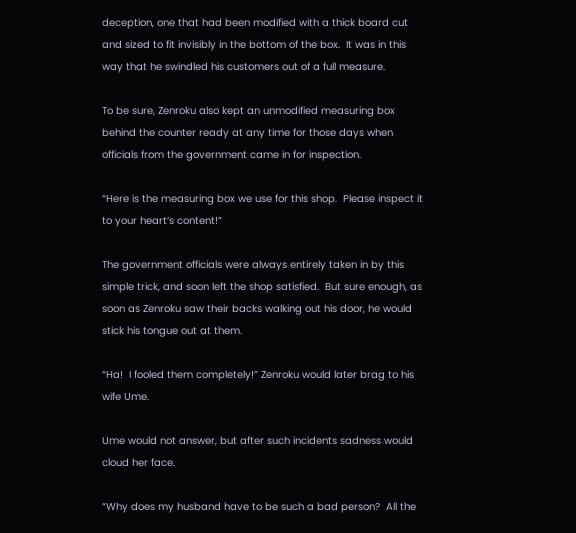deception, one that had been modified with a thick board cut and sized to fit invisibly in the bottom of the box.  It was in this way that he swindled his customers out of a full measure.

To be sure, Zenroku also kept an unmodified measuring box behind the counter ready at any time for those days when officials from the government came in for inspection.

“Here is the measuring box we use for this shop.  Please inspect it to your heart’s content!”

The government officials were always entirely taken in by this simple trick, and soon left the shop satisfied.  But sure enough, as soon as Zenroku saw their backs walking out his door, he would stick his tongue out at them.

“Ha!  I fooled them completely!” Zenroku would later brag to his wife Ume.

Ume would not answer, but after such incidents sadness would cloud her face.

“Why does my husband have to be such a bad person?  All the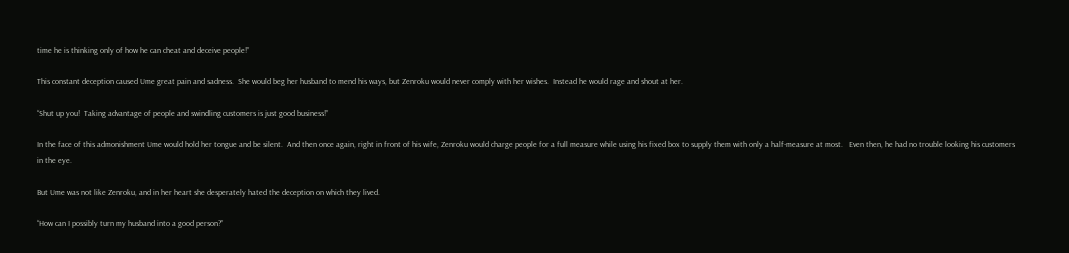time he is thinking only of how he can cheat and deceive people!”

This constant deception caused Ume great pain and sadness.  She would beg her husband to mend his ways, but Zenroku would never comply with her wishes.  Instead he would rage and shout at her.

“Shut up you!  Taking advantage of people and swindling customers is just good business!”

In the face of this admonishment Ume would hold her tongue and be silent.  And then once again, right in front of his wife, Zenroku would charge people for a full measure while using his fixed box to supply them with only a half-measure at most.   Even then, he had no trouble looking his customers in the eye.

But Ume was not like Zenroku, and in her heart she desperately hated the deception on which they lived.

“How can I possibly turn my husband into a good person?”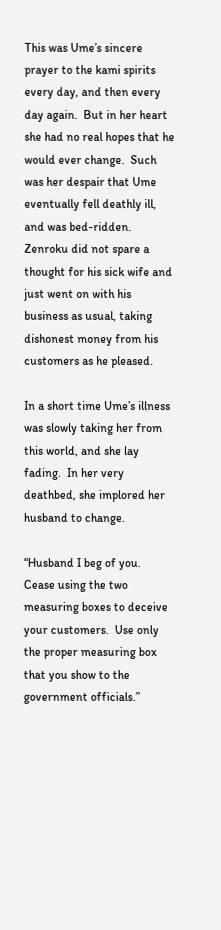This was Ume’s sincere prayer to the kami spirits every day, and then every day again.  But in her heart she had no real hopes that he would ever change.  Such was her despair that Ume eventually fell deathly ill, and was bed-ridden. Zenroku did not spare a thought for his sick wife and just went on with his business as usual, taking dishonest money from his customers as he pleased.

In a short time Ume’s illness was slowly taking her from this world, and she lay fading.  In her very deathbed, she implored her husband to change.

“Husband I beg of you.  Cease using the two measuring boxes to deceive your customers.  Use only the proper measuring box that you show to the government officials.”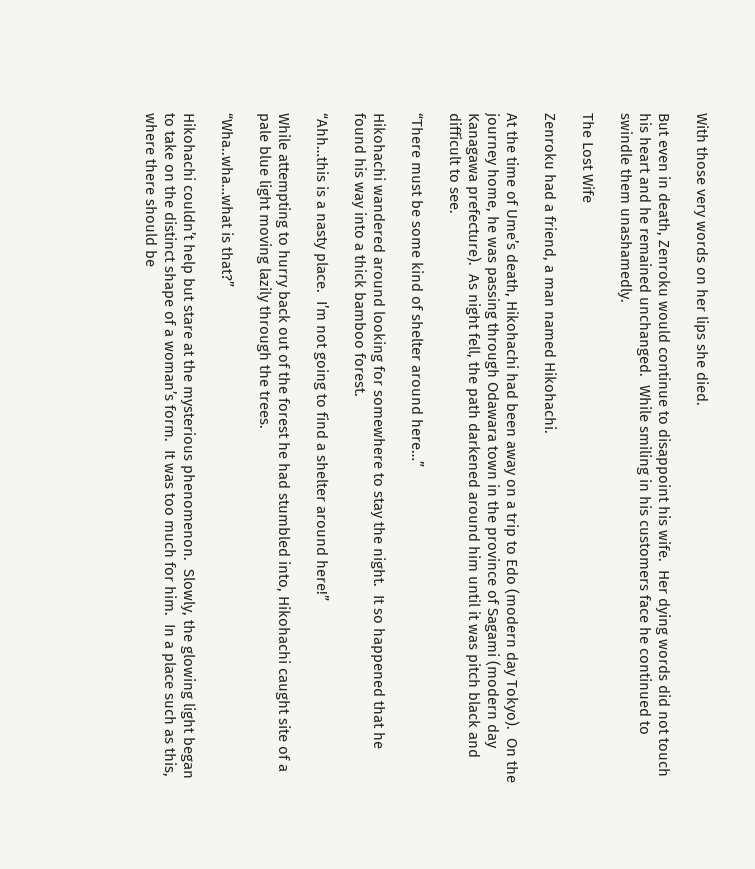With those very words on her lips she died.

But even in death, Zenroku would continue to disappoint his wife.  Her dying words did not touch his heart and he remained unchanged.  While smiling in his customers face he continued to swindle them unashamedly.

The Lost Wife

Zenroku had a friend, a man named Hikohachi.

At the time of Ume’s death, Hikohachi had been away on a trip to Edo (modern day Tokyo).  On the journey home, he was passing through Odawara town in the province of Sagami (modern day Kanagawa prefecture).  As night fell, the path darkened around him until it was pitch black and difficult to see.

“There must be some kind of shelter around here…”

Hikohachi wandered around looking for somewhere to stay the night.  It so happened that he found his way into a thick bamboo forest.

“Ahh…this is a nasty place.  I’m not going to find a shelter around here!”

While attempting to hurry back out of the forest he had stumbled into, Hikohachi caught site of a pale blue light moving lazily through the trees.

“Wha..wha…what is that?”

Hikohachi couldn’t help but stare at the mysterious phenomenon.  Slowly, the glowing light began to take on the distinct shape of a woman’s form.  It was too much for him.  In a place such as this, where there should be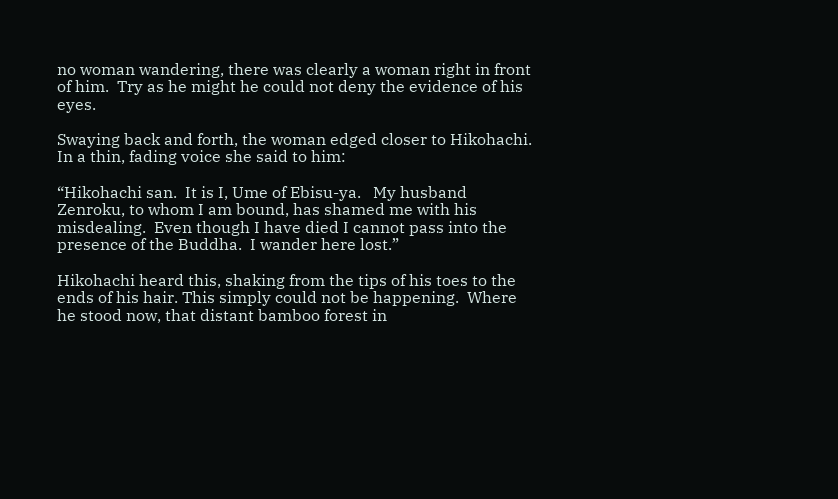no woman wandering, there was clearly a woman right in front of him.  Try as he might he could not deny the evidence of his eyes.

Swaying back and forth, the woman edged closer to Hikohachi.  In a thin, fading voice she said to him:

“Hikohachi san.  It is I, Ume of Ebisu-ya.   My husband Zenroku, to whom I am bound, has shamed me with his misdealing.  Even though I have died I cannot pass into the presence of the Buddha.  I wander here lost.”

Hikohachi heard this, shaking from the tips of his toes to the ends of his hair. This simply could not be happening.  Where he stood now, that distant bamboo forest in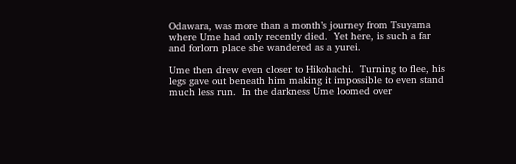Odawara, was more than a month’s journey from Tsuyama where Ume had only recently died.  Yet here, is such a far and forlorn place she wandered as a yurei.

Ume then drew even closer to Hikohachi.  Turning to flee, his legs gave out beneath him making it impossible to even stand much less run.  In the darkness Ume loomed over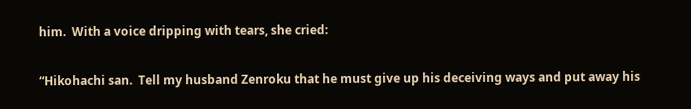him.  With a voice dripping with tears, she cried:

“Hikohachi san.  Tell my husband Zenroku that he must give up his deceiving ways and put away his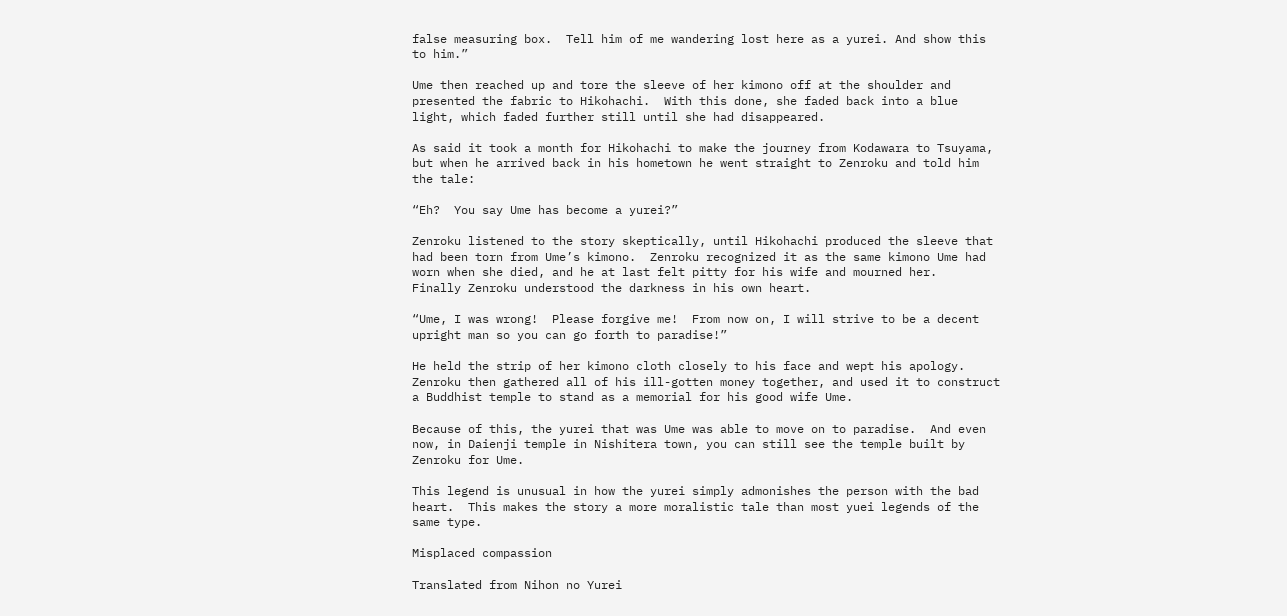false measuring box.  Tell him of me wandering lost here as a yurei. And show this to him.”

Ume then reached up and tore the sleeve of her kimono off at the shoulder and presented the fabric to Hikohachi.  With this done, she faded back into a blue light, which faded further still until she had disappeared.

As said it took a month for Hikohachi to make the journey from Kodawara to Tsuyama, but when he arrived back in his hometown he went straight to Zenroku and told him the tale:

“Eh?  You say Ume has become a yurei?”

Zenroku listened to the story skeptically, until Hikohachi produced the sleeve that had been torn from Ume’s kimono.  Zenroku recognized it as the same kimono Ume had worn when she died, and he at last felt pitty for his wife and mourned her.   Finally Zenroku understood the darkness in his own heart.

“Ume, I was wrong!  Please forgive me!  From now on, I will strive to be a decent upright man so you can go forth to paradise!”

He held the strip of her kimono cloth closely to his face and wept his apology.  Zenroku then gathered all of his ill-gotten money together, and used it to construct a Buddhist temple to stand as a memorial for his good wife Ume.

Because of this, the yurei that was Ume was able to move on to paradise.  And even now, in Daienji temple in Nishitera town, you can still see the temple built by Zenroku for Ume.

This legend is unusual in how the yurei simply admonishes the person with the bad heart.  This makes the story a more moralistic tale than most yuei legends of the same type.

Misplaced compassion

Translated from Nihon no Yurei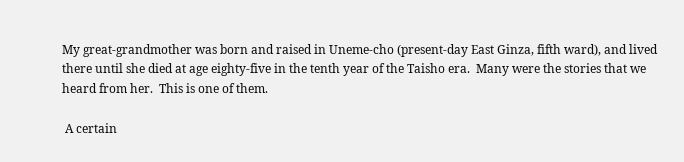My great-grandmother was born and raised in Uneme-cho (present-day East Ginza, fifth ward), and lived there until she died at age eighty-five in the tenth year of the Taisho era.  Many were the stories that we heard from her.  This is one of them.

 A certain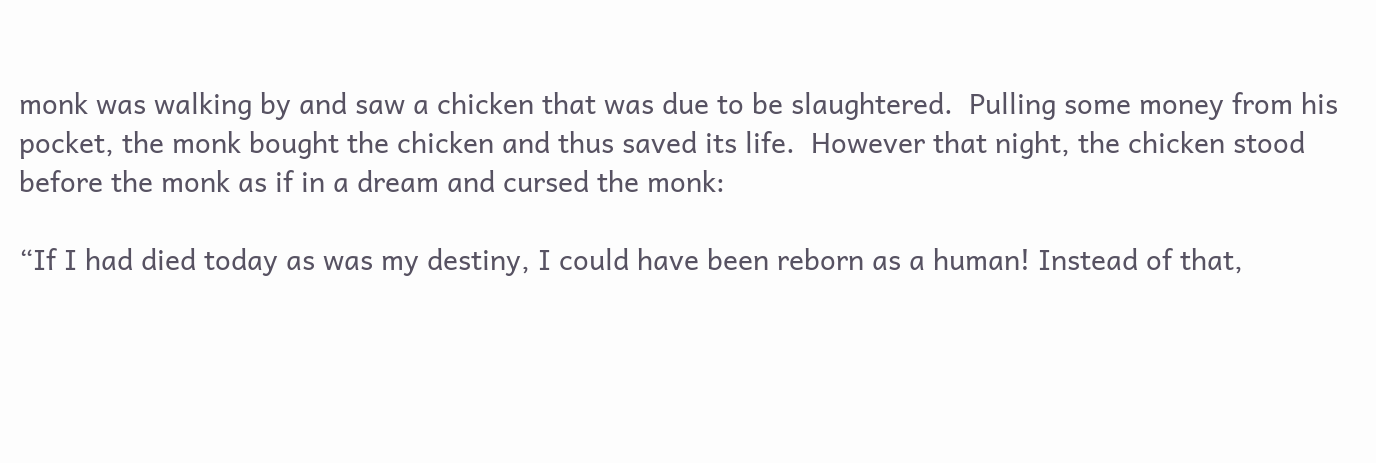monk was walking by and saw a chicken that was due to be slaughtered.  Pulling some money from his pocket, the monk bought the chicken and thus saved its life.  However that night, the chicken stood before the monk as if in a dream and cursed the monk:

“If I had died today as was my destiny, I could have been reborn as a human! Instead of that,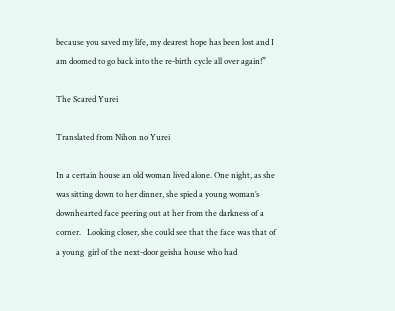because you saved my life, my dearest hope has been lost and I am doomed to go back into the re-birth cycle all over again!”

The Scared Yurei

Translated from Nihon no Yurei

In a certain house an old woman lived alone. One night, as she was sitting down to her dinner, she spied a young woman’s downhearted face peering out at her from the darkness of a corner.   Looking closer, she could see that the face was that of a young  girl of the next-door geisha house who had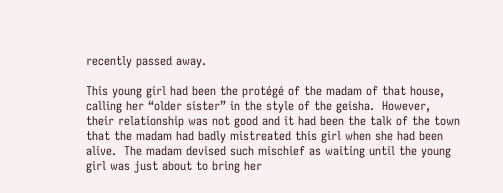recently passed away.

This young girl had been the protégé of the madam of that house, calling her “older sister” in the style of the geisha.  However, their relationship was not good and it had been the talk of the town that the madam had badly mistreated this girl when she had been alive.  The madam devised such mischief as waiting until the young girl was just about to bring her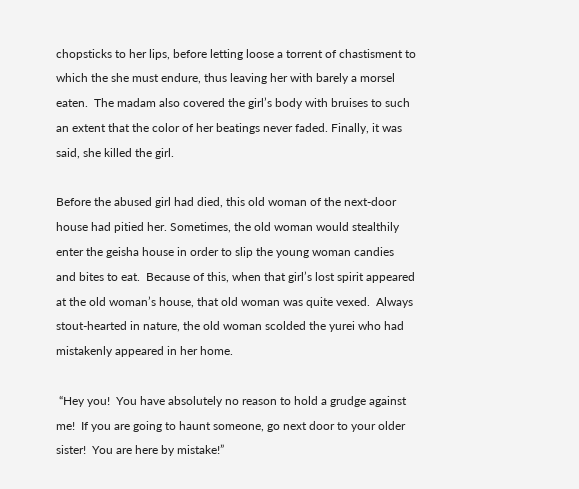chopsticks to her lips, before letting loose a torrent of chastisment to which the she must endure, thus leaving her with barely a morsel eaten.  The madam also covered the girl’s body with bruises to such an extent that the color of her beatings never faded. Finally, it was said, she killed the girl.

Before the abused girl had died, this old woman of the next-door house had pitied her. Sometimes, the old woman would stealthily enter the geisha house in order to slip the young woman candies and bites to eat.  Because of this, when that girl’s lost spirit appeared at the old woman’s house, that old woman was quite vexed.  Always stout-hearted in nature, the old woman scolded the yurei who had mistakenly appeared in her home.

 “Hey you!  You have absolutely no reason to hold a grudge against me!  If you are going to haunt someone, go next door to your older sister!  You are here by mistake!”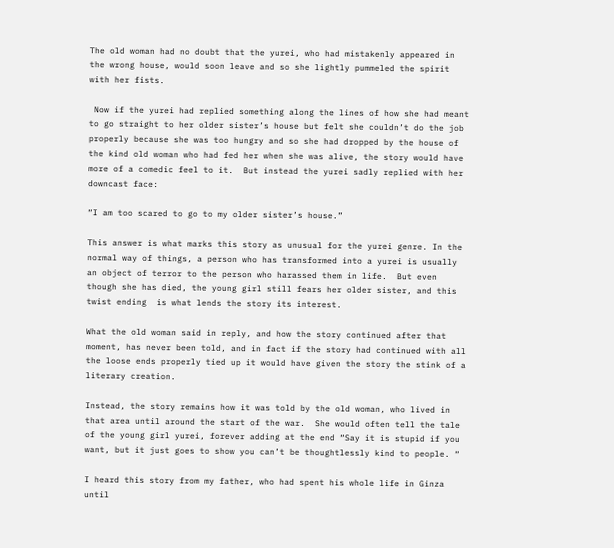The old woman had no doubt that the yurei, who had mistakenly appeared in the wrong house, would soon leave and so she lightly pummeled the spirit with her fists.

 Now if the yurei had replied something along the lines of how she had meant to go straight to her older sister’s house but felt she couldn’t do the job properly because she was too hungry and so she had dropped by the house of the kind old woman who had fed her when she was alive, the story would have more of a comedic feel to it.  But instead the yurei sadly replied with her downcast face:

“I am too scared to go to my older sister’s house.”

This answer is what marks this story as unusual for the yurei genre. In the normal way of things, a person who has transformed into a yurei is usually an object of terror to the person who harassed them in life.  But even though she has died, the young girl still fears her older sister, and this twist ending  is what lends the story its interest.

What the old woman said in reply, and how the story continued after that moment, has never been told, and in fact if the story had continued with all the loose ends properly tied up it would have given the story the stink of a literary creation.

Instead, the story remains how it was told by the old woman, who lived in that area until around the start of the war.  She would often tell the tale of the young girl yurei, forever adding at the end “Say it is stupid if you want, but it just goes to show you can’t be thoughtlessly kind to people. “

I heard this story from my father, who had spent his whole life in Ginza until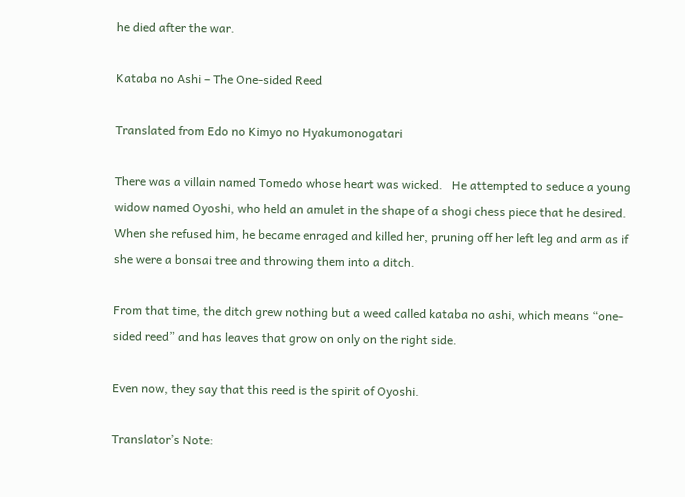he died after the war.

Kataba no Ashi – The One-sided Reed

Translated from Edo no Kimyo no Hyakumonogatari

There was a villain named Tomedo whose heart was wicked.   He attempted to seduce a young widow named Oyoshi, who held an amulet in the shape of a shogi chess piece that he desired.  When she refused him, he became enraged and killed her, pruning off her left leg and arm as if she were a bonsai tree and throwing them into a ditch.

From that time, the ditch grew nothing but a weed called kataba no ashi, which means “one-sided reed” and has leaves that grow on only on the right side.

Even now, they say that this reed is the spirit of Oyoshi.

Translator’s Note: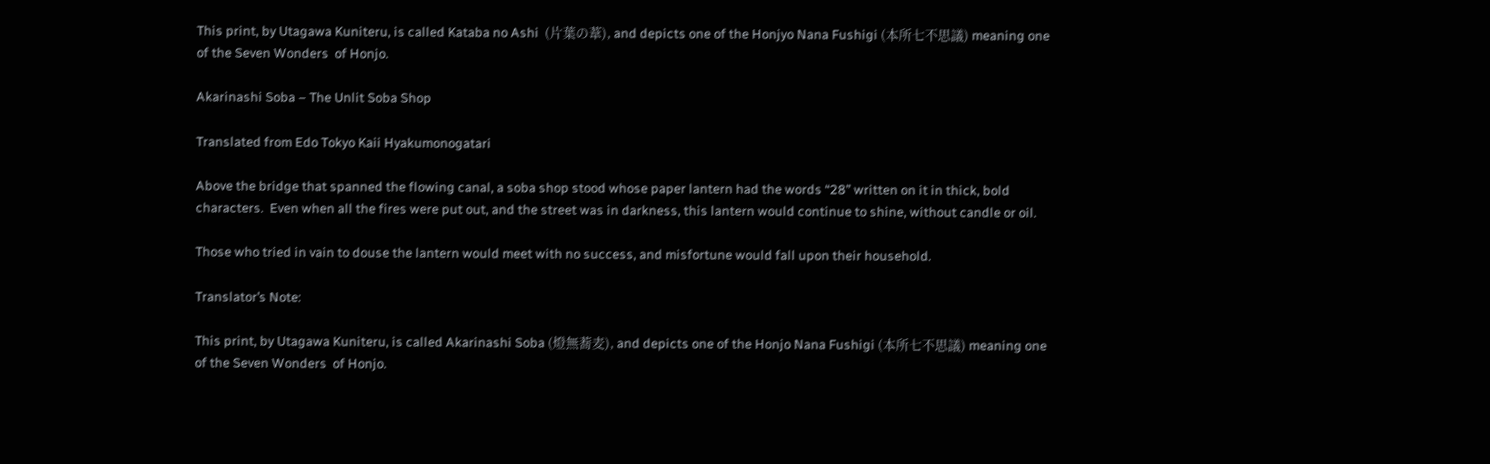This print, by Utagawa Kuniteru, is called Kataba no Ashi  (片葉の葦), and depicts one of the Honjyo Nana Fushigi (本所七不思議) meaning one of the Seven Wonders  of Honjo.

Akarinashi Soba – The Unlit Soba Shop

Translated from Edo Tokyo Kaii Hyakumonogatari

Above the bridge that spanned the flowing canal, a soba shop stood whose paper lantern had the words “28” written on it in thick, bold characters.  Even when all the fires were put out, and the street was in darkness, this lantern would continue to shine, without candle or oil.

Those who tried in vain to douse the lantern would meet with no success, and misfortune would fall upon their household.

Translator’s Note:

This print, by Utagawa Kuniteru, is called Akarinashi Soba (燈無蕎麦), and depicts one of the Honjo Nana Fushigi (本所七不思議) meaning one of the Seven Wonders  of Honjo.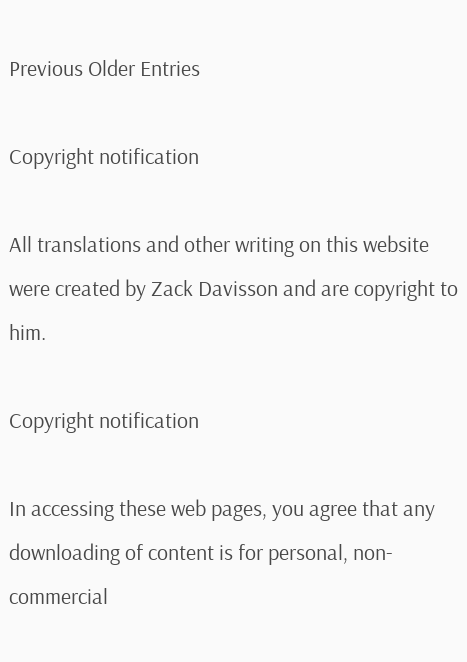Previous Older Entries

Copyright notification

All translations and other writing on this website were created by Zack Davisson and are copyright to him.

Copyright notification

In accessing these web pages, you agree that any downloading of content is for personal, non-commercial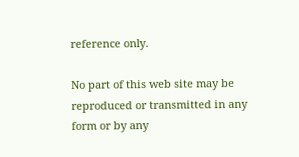reference only.

No part of this web site may be reproduced or transmitted in any form or by any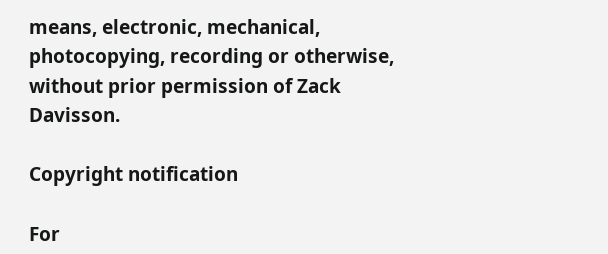means, electronic, mechanical, photocopying, recording or otherwise, without prior permission of Zack Davisson.

Copyright notification

For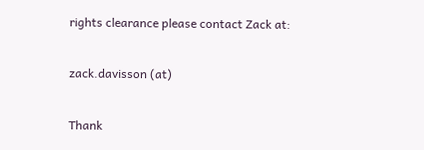rights clearance please contact Zack at:

zack.davisson (at)

Thank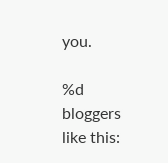you.

%d bloggers like this: